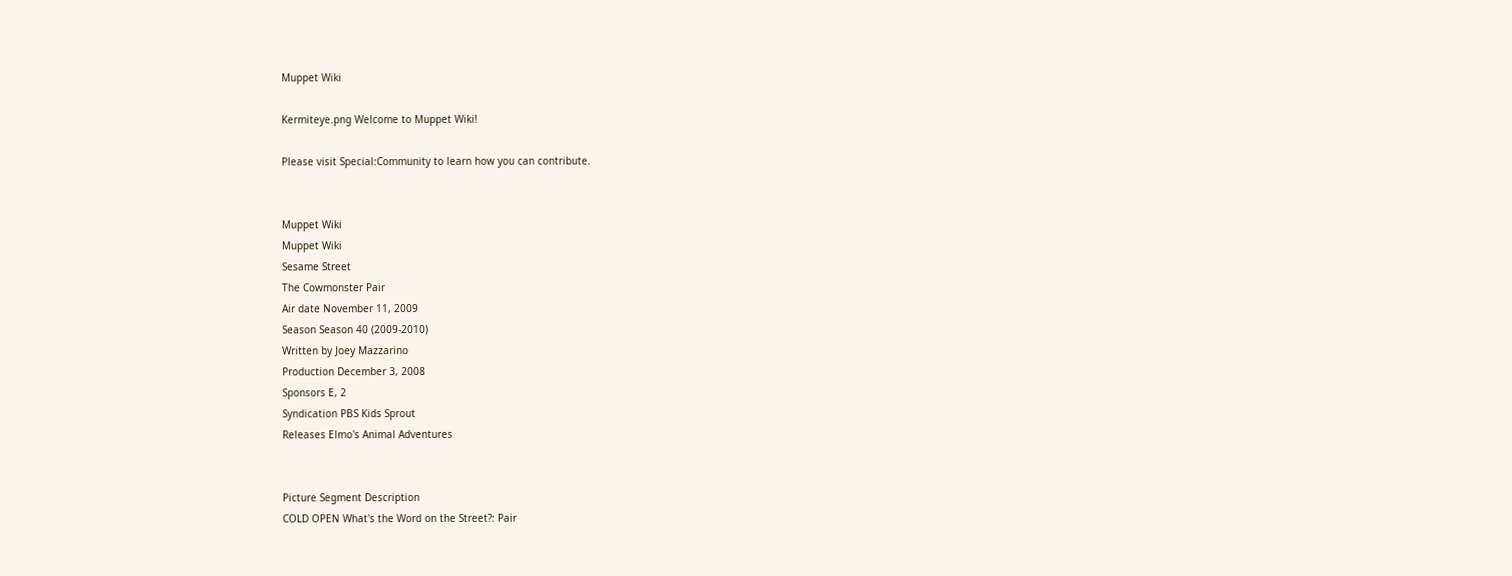Muppet Wiki

Kermiteye.png Welcome to Muppet Wiki!

Please visit Special:Community to learn how you can contribute.


Muppet Wiki
Muppet Wiki
Sesame Street
The Cowmonster Pair
Air date November 11, 2009
Season Season 40 (2009-2010)
Written by Joey Mazzarino
Production December 3, 2008
Sponsors E, 2
Syndication PBS Kids Sprout
Releases Elmo's Animal Adventures


Picture Segment Description
COLD OPEN What's the Word on the Street?: Pair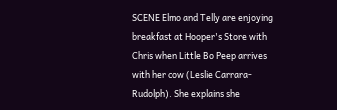SCENE Elmo and Telly are enjoying breakfast at Hooper's Store with Chris when Little Bo Peep arrives with her cow (Leslie Carrara-Rudolph). She explains she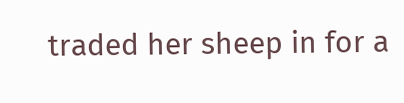traded her sheep in for a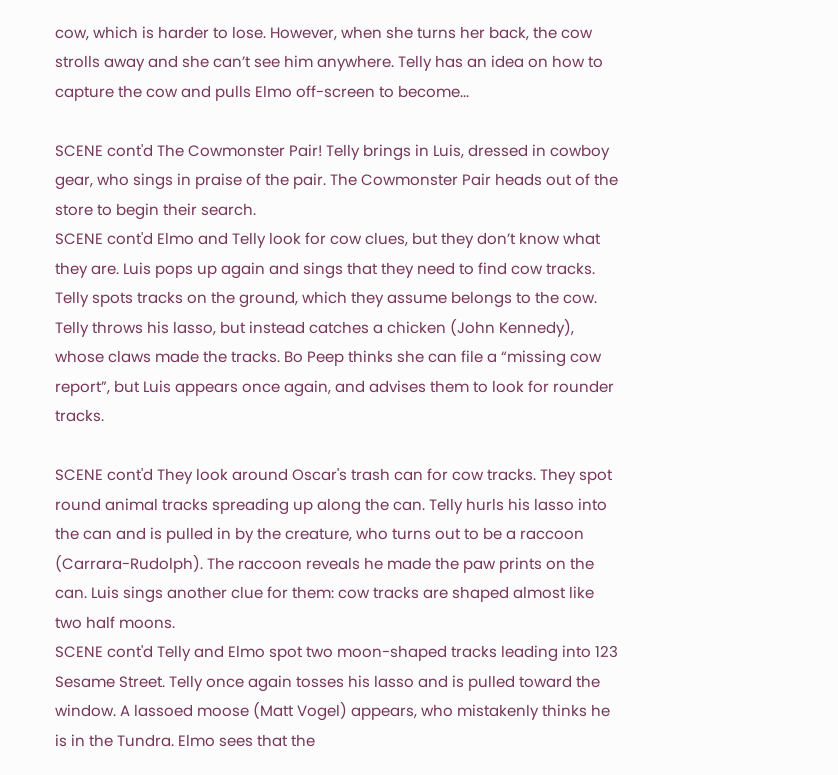cow, which is harder to lose. However, when she turns her back, the cow strolls away and she can’t see him anywhere. Telly has an idea on how to capture the cow and pulls Elmo off-screen to become...

SCENE cont'd The Cowmonster Pair! Telly brings in Luis, dressed in cowboy gear, who sings in praise of the pair. The Cowmonster Pair heads out of the store to begin their search.
SCENE cont'd Elmo and Telly look for cow clues, but they don’t know what they are. Luis pops up again and sings that they need to find cow tracks. Telly spots tracks on the ground, which they assume belongs to the cow. Telly throws his lasso, but instead catches a chicken (John Kennedy), whose claws made the tracks. Bo Peep thinks she can file a “missing cow report”, but Luis appears once again, and advises them to look for rounder tracks.

SCENE cont'd They look around Oscar's trash can for cow tracks. They spot round animal tracks spreading up along the can. Telly hurls his lasso into the can and is pulled in by the creature, who turns out to be a raccoon (Carrara-Rudolph). The raccoon reveals he made the paw prints on the can. Luis sings another clue for them: cow tracks are shaped almost like two half moons.
SCENE cont'd Telly and Elmo spot two moon-shaped tracks leading into 123 Sesame Street. Telly once again tosses his lasso and is pulled toward the window. A lassoed moose (Matt Vogel) appears, who mistakenly thinks he is in the Tundra. Elmo sees that the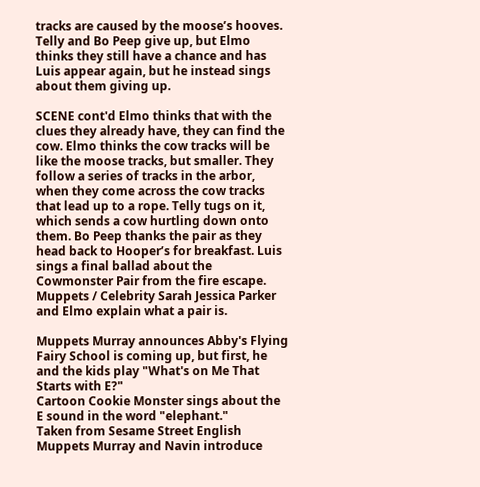tracks are caused by the moose’s hooves. Telly and Bo Peep give up, but Elmo thinks they still have a chance and has Luis appear again, but he instead sings about them giving up.

SCENE cont'd Elmo thinks that with the clues they already have, they can find the cow. Elmo thinks the cow tracks will be like the moose tracks, but smaller. They follow a series of tracks in the arbor, when they come across the cow tracks that lead up to a rope. Telly tugs on it, which sends a cow hurtling down onto them. Bo Peep thanks the pair as they head back to Hooper’s for breakfast. Luis sings a final ballad about the Cowmonster Pair from the fire escape.
Muppets / Celebrity Sarah Jessica Parker and Elmo explain what a pair is.

Muppets Murray announces Abby's Flying Fairy School is coming up, but first, he and the kids play "What's on Me That Starts with E?"
Cartoon Cookie Monster sings about the E sound in the word "elephant."
Taken from Sesame Street English
Muppets Murray and Navin introduce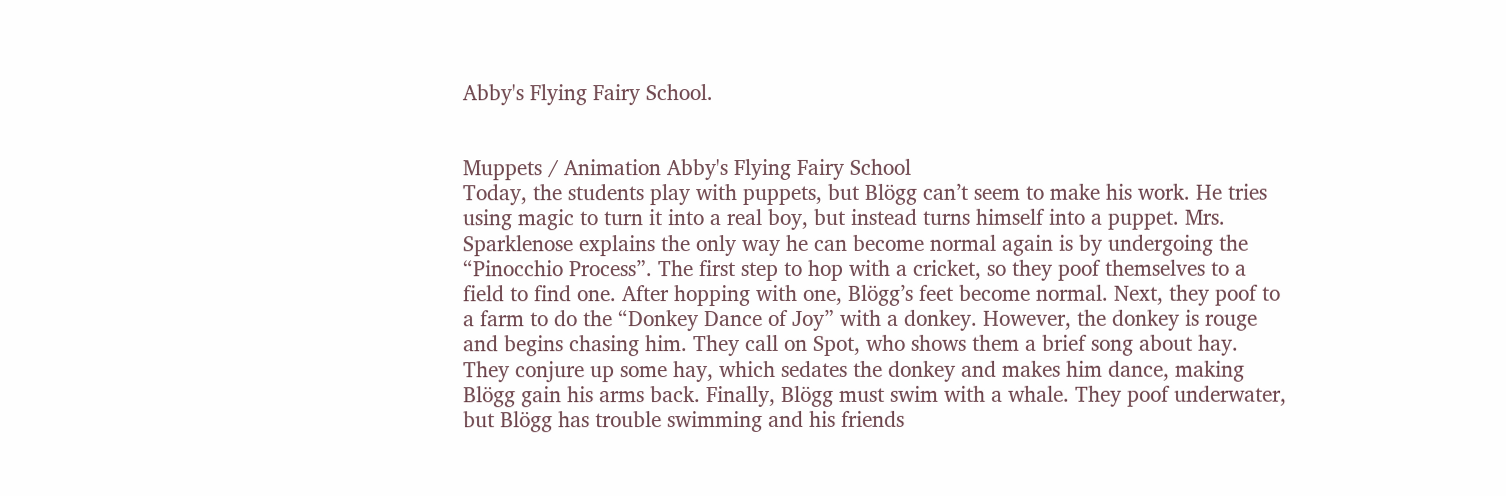Abby's Flying Fairy School.


Muppets / Animation Abby's Flying Fairy School
Today, the students play with puppets, but Blögg can’t seem to make his work. He tries using magic to turn it into a real boy, but instead turns himself into a puppet. Mrs. Sparklenose explains the only way he can become normal again is by undergoing the “Pinocchio Process”. The first step to hop with a cricket, so they poof themselves to a field to find one. After hopping with one, Blögg’s feet become normal. Next, they poof to a farm to do the “Donkey Dance of Joy” with a donkey. However, the donkey is rouge and begins chasing him. They call on Spot, who shows them a brief song about hay. They conjure up some hay, which sedates the donkey and makes him dance, making Blögg gain his arms back. Finally, Blögg must swim with a whale. They poof underwater, but Blögg has trouble swimming and his friends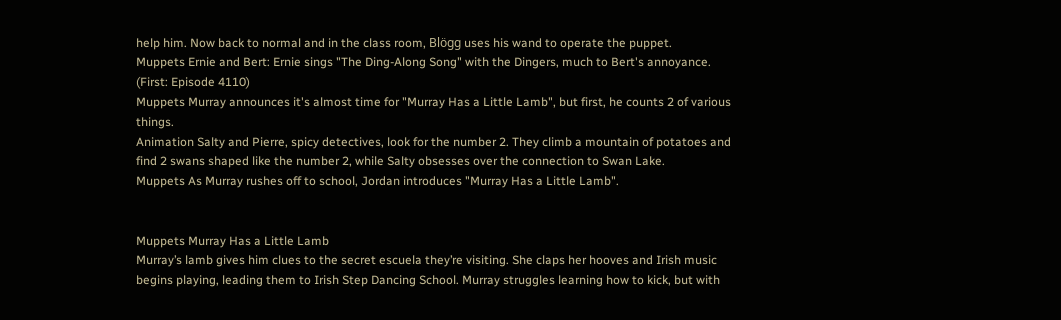help him. Now back to normal and in the class room, Blögg uses his wand to operate the puppet.
Muppets Ernie and Bert: Ernie sings "The Ding-Along Song" with the Dingers, much to Bert's annoyance.
(First: Episode 4110)
Muppets Murray announces it's almost time for "Murray Has a Little Lamb", but first, he counts 2 of various things.
Animation Salty and Pierre, spicy detectives, look for the number 2. They climb a mountain of potatoes and find 2 swans shaped like the number 2, while Salty obsesses over the connection to Swan Lake.
Muppets As Murray rushes off to school, Jordan introduces "Murray Has a Little Lamb".


Muppets Murray Has a Little Lamb
Murray’s lamb gives him clues to the secret escuela they’re visiting. She claps her hooves and Irish music begins playing, leading them to Irish Step Dancing School. Murray struggles learning how to kick, but with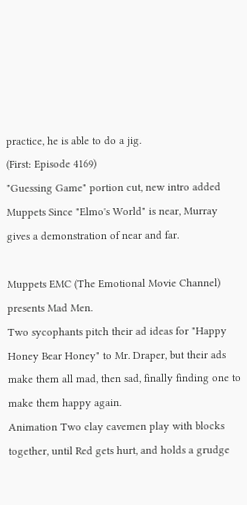practice, he is able to do a jig.
(First: Episode 4169)
"Guessing Game" portion cut, new intro added
Muppets Since "Elmo's World" is near, Murray gives a demonstration of near and far.

Muppets EMC (The Emotional Movie Channel) presents Mad Men.
Two sycophants pitch their ad ideas for "Happy Honey Bear Honey" to Mr. Draper, but their ads make them all mad, then sad, finally finding one to make them happy again.
Animation Two clay cavemen play with blocks together, until Red gets hurt, and holds a grudge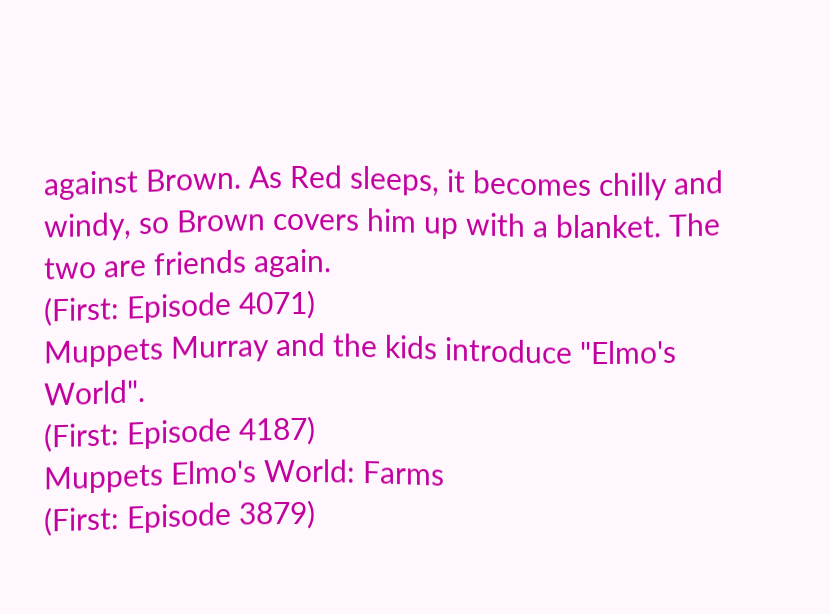against Brown. As Red sleeps, it becomes chilly and windy, so Brown covers him up with a blanket. The two are friends again.
(First: Episode 4071)
Muppets Murray and the kids introduce "Elmo's World".
(First: Episode 4187)
Muppets Elmo's World: Farms
(First: Episode 3879)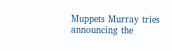Muppets Murray tries announcing the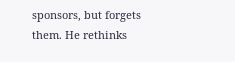sponsors, but forgets them. He rethinks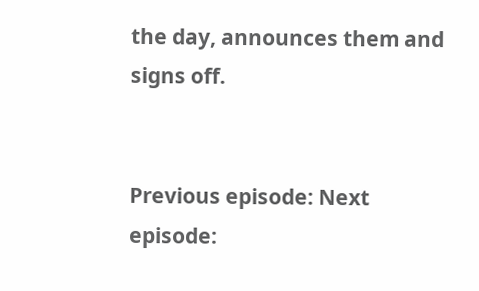the day, announces them and signs off.


Previous episode: Next episode: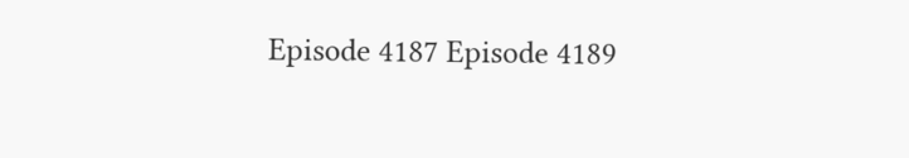Episode 4187 Episode 4189